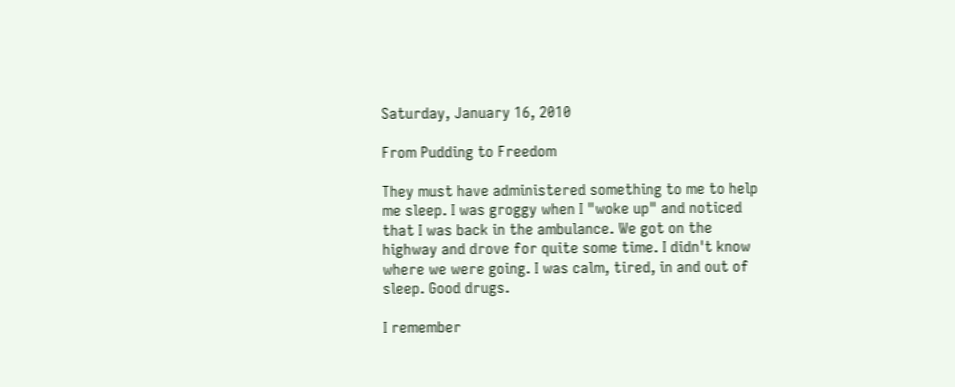Saturday, January 16, 2010

From Pudding to Freedom

They must have administered something to me to help me sleep. I was groggy when I "woke up" and noticed that I was back in the ambulance. We got on the highway and drove for quite some time. I didn't know where we were going. I was calm, tired, in and out of sleep. Good drugs.

I remember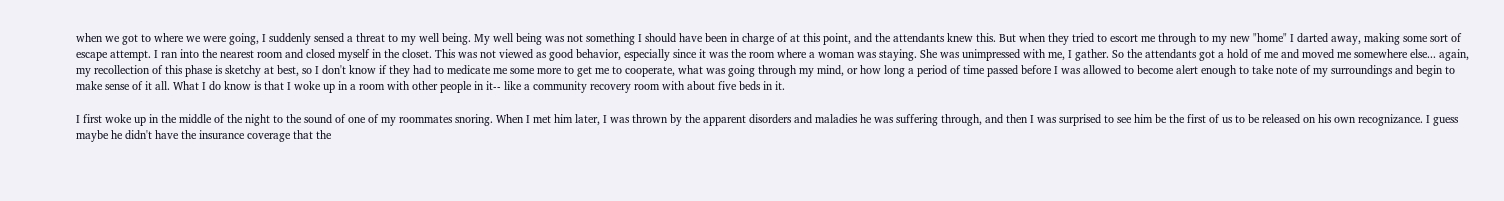when we got to where we were going, I suddenly sensed a threat to my well being. My well being was not something I should have been in charge of at this point, and the attendants knew this. But when they tried to escort me through to my new "home" I darted away, making some sort of escape attempt. I ran into the nearest room and closed myself in the closet. This was not viewed as good behavior, especially since it was the room where a woman was staying. She was unimpressed with me, I gather. So the attendants got a hold of me and moved me somewhere else... again, my recollection of this phase is sketchy at best, so I don't know if they had to medicate me some more to get me to cooperate, what was going through my mind, or how long a period of time passed before I was allowed to become alert enough to take note of my surroundings and begin to make sense of it all. What I do know is that I woke up in a room with other people in it-- like a community recovery room with about five beds in it.

I first woke up in the middle of the night to the sound of one of my roommates snoring. When I met him later, I was thrown by the apparent disorders and maladies he was suffering through, and then I was surprised to see him be the first of us to be released on his own recognizance. I guess maybe he didn't have the insurance coverage that the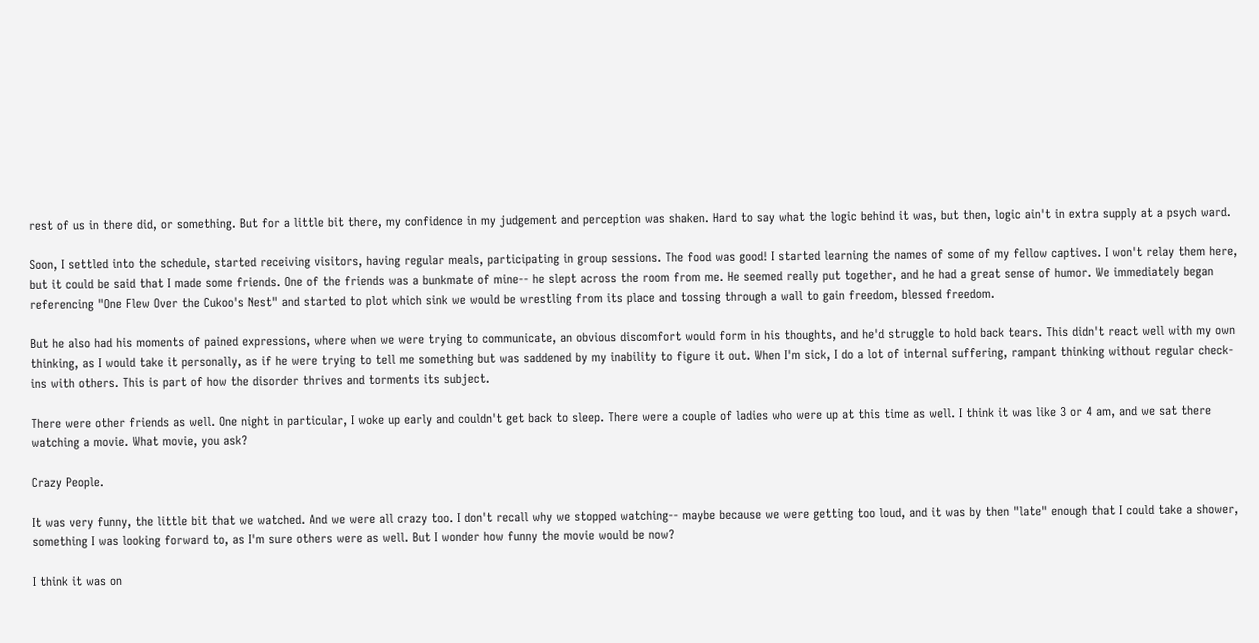rest of us in there did, or something. But for a little bit there, my confidence in my judgement and perception was shaken. Hard to say what the logic behind it was, but then, logic ain't in extra supply at a psych ward.

Soon, I settled into the schedule, started receiving visitors, having regular meals, participating in group sessions. The food was good! I started learning the names of some of my fellow captives. I won't relay them here, but it could be said that I made some friends. One of the friends was a bunkmate of mine-- he slept across the room from me. He seemed really put together, and he had a great sense of humor. We immediately began referencing "One Flew Over the Cukoo's Nest" and started to plot which sink we would be wrestling from its place and tossing through a wall to gain freedom, blessed freedom.

But he also had his moments of pained expressions, where when we were trying to communicate, an obvious discomfort would form in his thoughts, and he'd struggle to hold back tears. This didn't react well with my own thinking, as I would take it personally, as if he were trying to tell me something but was saddened by my inability to figure it out. When I'm sick, I do a lot of internal suffering, rampant thinking without regular check-ins with others. This is part of how the disorder thrives and torments its subject.

There were other friends as well. One night in particular, I woke up early and couldn't get back to sleep. There were a couple of ladies who were up at this time as well. I think it was like 3 or 4 am, and we sat there watching a movie. What movie, you ask?

Crazy People.

It was very funny, the little bit that we watched. And we were all crazy too. I don't recall why we stopped watching-- maybe because we were getting too loud, and it was by then "late" enough that I could take a shower, something I was looking forward to, as I'm sure others were as well. But I wonder how funny the movie would be now?

I think it was on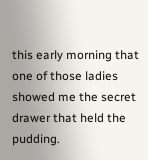this early morning that one of those ladies showed me the secret drawer that held the pudding.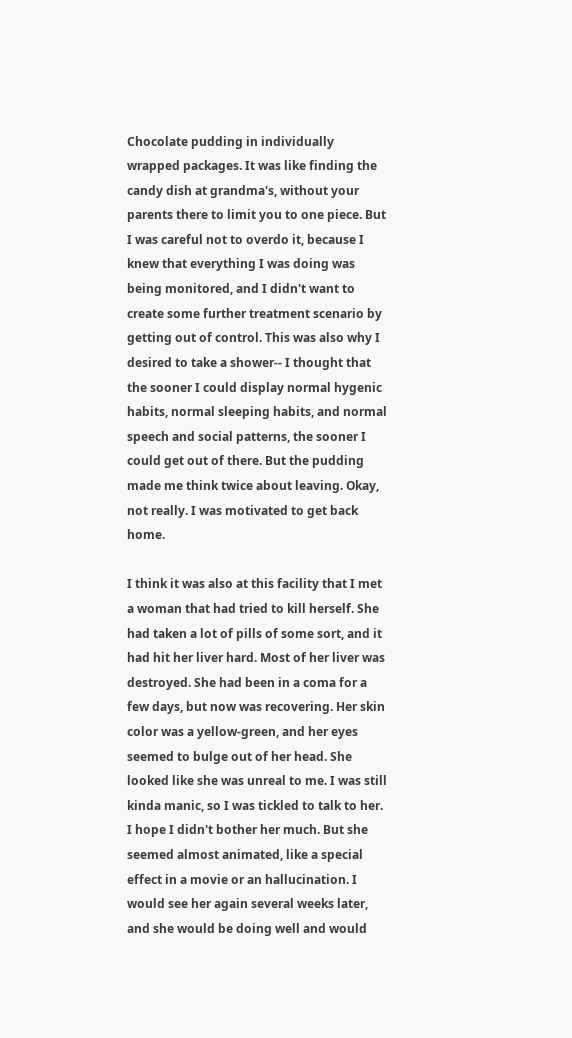Chocolate pudding in individually wrapped packages. It was like finding the candy dish at grandma's, without your parents there to limit you to one piece. But I was careful not to overdo it, because I knew that everything I was doing was being monitored, and I didn't want to create some further treatment scenario by getting out of control. This was also why I desired to take a shower-- I thought that the sooner I could display normal hygenic habits, normal sleeping habits, and normal speech and social patterns, the sooner I could get out of there. But the pudding made me think twice about leaving. Okay, not really. I was motivated to get back home.

I think it was also at this facility that I met a woman that had tried to kill herself. She had taken a lot of pills of some sort, and it had hit her liver hard. Most of her liver was destroyed. She had been in a coma for a few days, but now was recovering. Her skin color was a yellow-green, and her eyes seemed to bulge out of her head. She looked like she was unreal to me. I was still kinda manic, so I was tickled to talk to her. I hope I didn't bother her much. But she seemed almost animated, like a special effect in a movie or an hallucination. I would see her again several weeks later, and she would be doing well and would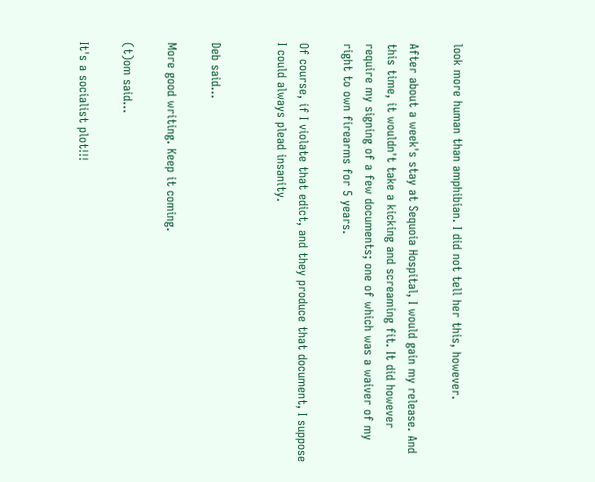look more human than amphibian. I did not tell her this, however.

After about a week's stay at Sequoia Hospital, I would gain my release. And this time, it wouldn't take a kicking and screaming fit. It did however require my signing of a few documents; one of which was a waiver of my right to own firearms for 5 years.

Of course, if I violate that edict, and they produce that document, I suppose I could always plead insanity.


Deb said...

More good writing. Keep it coming.

(t)om said...

It's a socialist plot!!!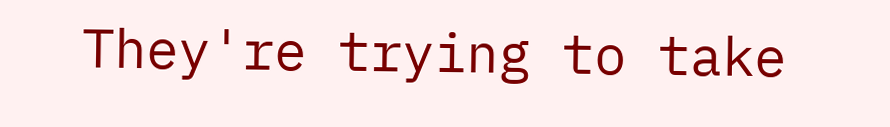They're trying to take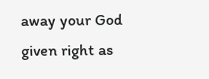away your God given right as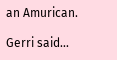an Amurican.

Gerri said...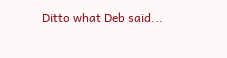Ditto what Deb said...